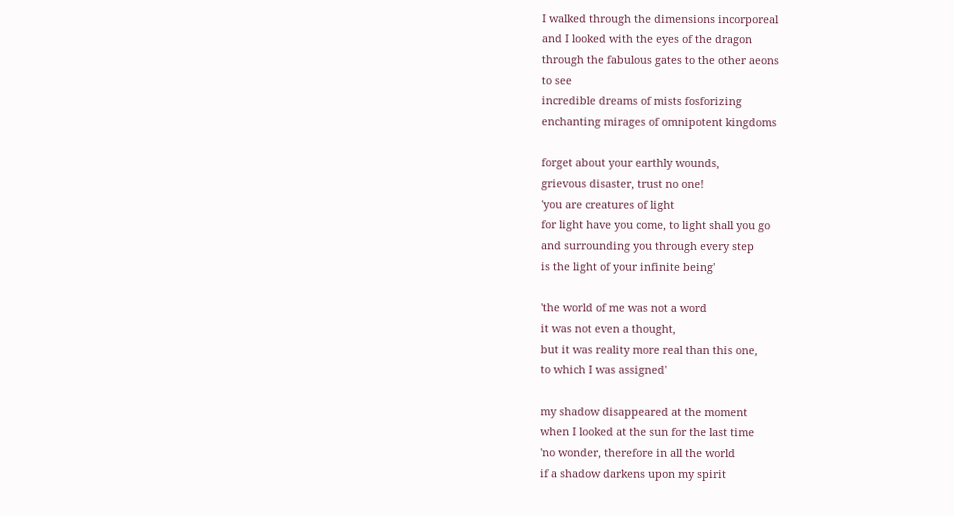I walked through the dimensions incorporeal
and I looked with the eyes of the dragon
through the fabulous gates to the other aeons
to see
incredible dreams of mists fosforizing
enchanting mirages of omnipotent kingdoms

forget about your earthly wounds,
grievous disaster, trust no one!
'you are creatures of light
for light have you come, to light shall you go
and surrounding you through every step
is the light of your infinite being'

'the world of me was not a word
it was not even a thought,
but it was reality more real than this one,
to which I was assigned'

my shadow disappeared at the moment
when I looked at the sun for the last time
'no wonder, therefore in all the world
if a shadow darkens upon my spirit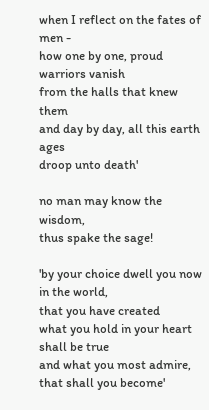when I reflect on the fates of men -
how one by one, proud warriors vanish
from the halls that knew them
and day by day, all this earth ages
droop unto death'

no man may know the wisdom,
thus spake the sage!

'by your choice dwell you now in the world,
that you have created
what you hold in your heart shall be true
and what you most admire,
that shall you become'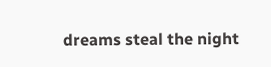dreams steal the night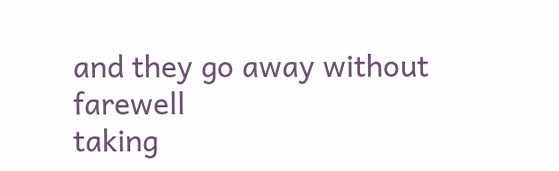and they go away without farewell
taking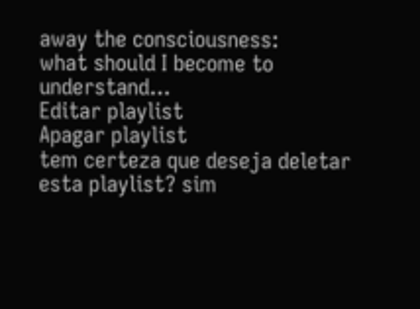away the consciousness:
what should I become to understand...
Editar playlist
Apagar playlist
tem certeza que deseja deletar esta playlist? sim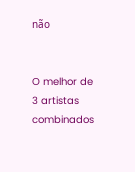não


O melhor de 3 artistas combinados